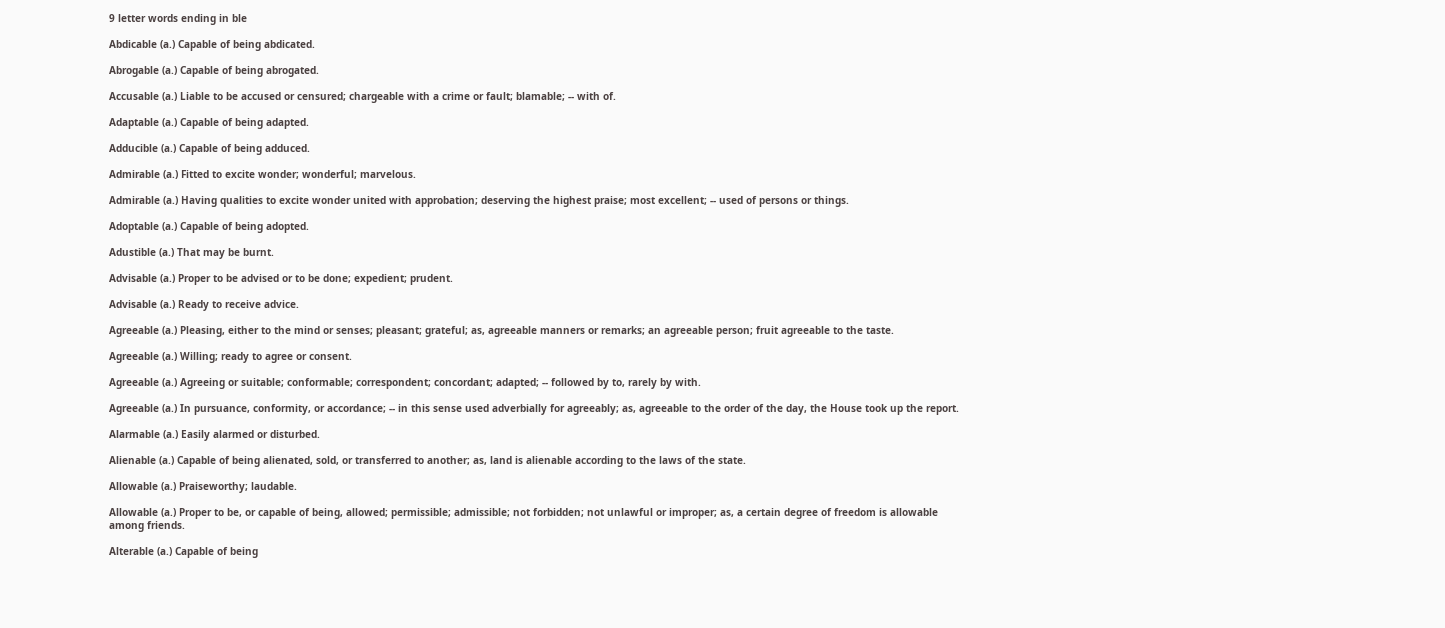9 letter words ending in ble

Abdicable (a.) Capable of being abdicated.

Abrogable (a.) Capable of being abrogated.

Accusable (a.) Liable to be accused or censured; chargeable with a crime or fault; blamable; -- with of.

Adaptable (a.) Capable of being adapted.

Adducible (a.) Capable of being adduced.

Admirable (a.) Fitted to excite wonder; wonderful; marvelous.

Admirable (a.) Having qualities to excite wonder united with approbation; deserving the highest praise; most excellent; -- used of persons or things.

Adoptable (a.) Capable of being adopted.

Adustible (a.) That may be burnt.

Advisable (a.) Proper to be advised or to be done; expedient; prudent.

Advisable (a.) Ready to receive advice.

Agreeable (a.) Pleasing, either to the mind or senses; pleasant; grateful; as, agreeable manners or remarks; an agreeable person; fruit agreeable to the taste.

Agreeable (a.) Willing; ready to agree or consent.

Agreeable (a.) Agreeing or suitable; conformable; correspondent; concordant; adapted; -- followed by to, rarely by with.

Agreeable (a.) In pursuance, conformity, or accordance; -- in this sense used adverbially for agreeably; as, agreeable to the order of the day, the House took up the report.

Alarmable (a.) Easily alarmed or disturbed.

Alienable (a.) Capable of being alienated, sold, or transferred to another; as, land is alienable according to the laws of the state.

Allowable (a.) Praiseworthy; laudable.

Allowable (a.) Proper to be, or capable of being, allowed; permissible; admissible; not forbidden; not unlawful or improper; as, a certain degree of freedom is allowable among friends.

Alterable (a.) Capable of being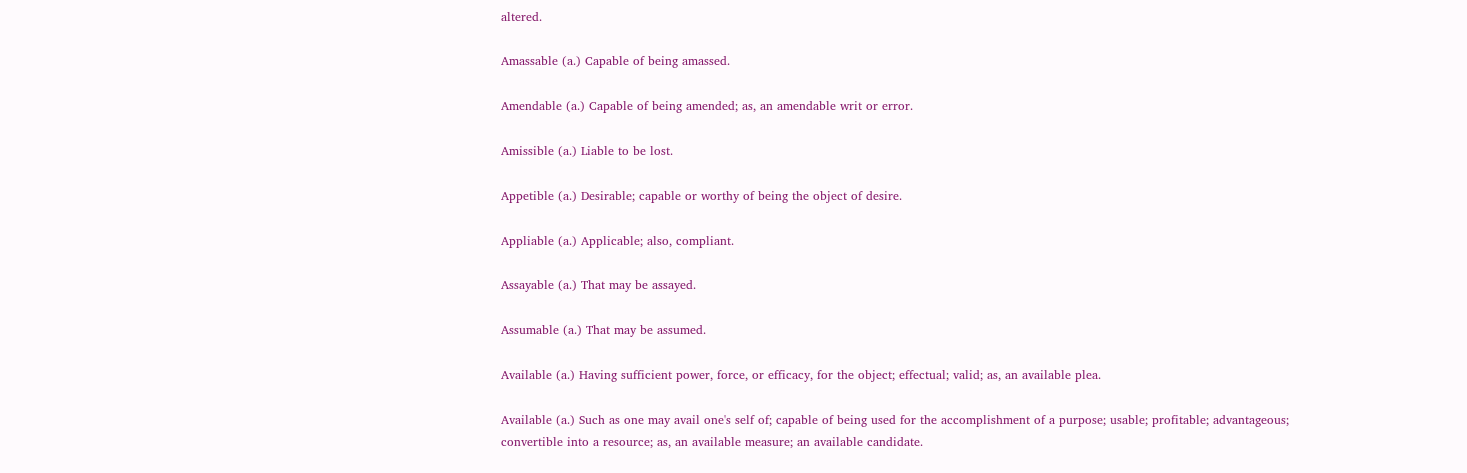altered.

Amassable (a.) Capable of being amassed.

Amendable (a.) Capable of being amended; as, an amendable writ or error.

Amissible (a.) Liable to be lost.

Appetible (a.) Desirable; capable or worthy of being the object of desire.

Appliable (a.) Applicable; also, compliant.

Assayable (a.) That may be assayed.

Assumable (a.) That may be assumed.

Available (a.) Having sufficient power, force, or efficacy, for the object; effectual; valid; as, an available plea.

Available (a.) Such as one may avail one's self of; capable of being used for the accomplishment of a purpose; usable; profitable; advantageous; convertible into a resource; as, an available measure; an available candidate.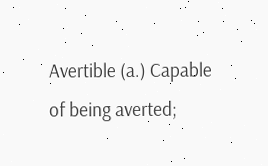Avertible (a.) Capable of being averted;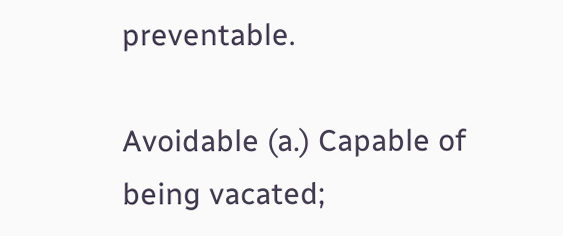preventable.

Avoidable (a.) Capable of being vacated;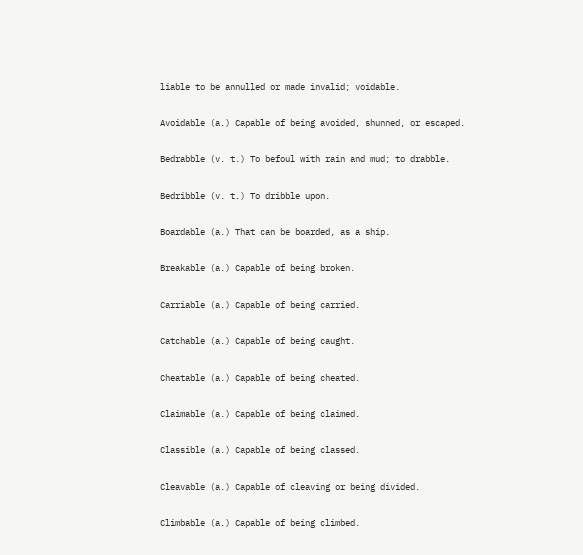liable to be annulled or made invalid; voidable.

Avoidable (a.) Capable of being avoided, shunned, or escaped.

Bedrabble (v. t.) To befoul with rain and mud; to drabble.

Bedribble (v. t.) To dribble upon.

Boardable (a.) That can be boarded, as a ship.

Breakable (a.) Capable of being broken.

Carriable (a.) Capable of being carried.

Catchable (a.) Capable of being caught.

Cheatable (a.) Capable of being cheated.

Claimable (a.) Capable of being claimed.

Classible (a.) Capable of being classed.

Cleavable (a.) Capable of cleaving or being divided.

Climbable (a.) Capable of being climbed.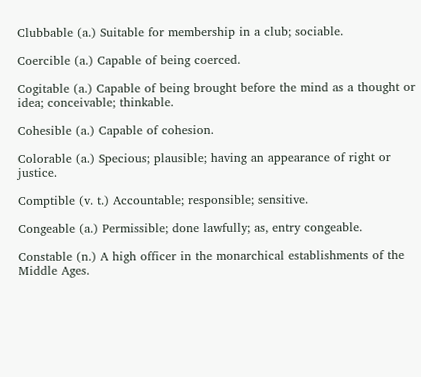Clubbable (a.) Suitable for membership in a club; sociable.

Coercible (a.) Capable of being coerced.

Cogitable (a.) Capable of being brought before the mind as a thought or idea; conceivable; thinkable.

Cohesible (a.) Capable of cohesion.

Colorable (a.) Specious; plausible; having an appearance of right or justice.

Comptible (v. t.) Accountable; responsible; sensitive.

Congeable (a.) Permissible; done lawfully; as, entry congeable.

Constable (n.) A high officer in the monarchical establishments of the Middle Ages.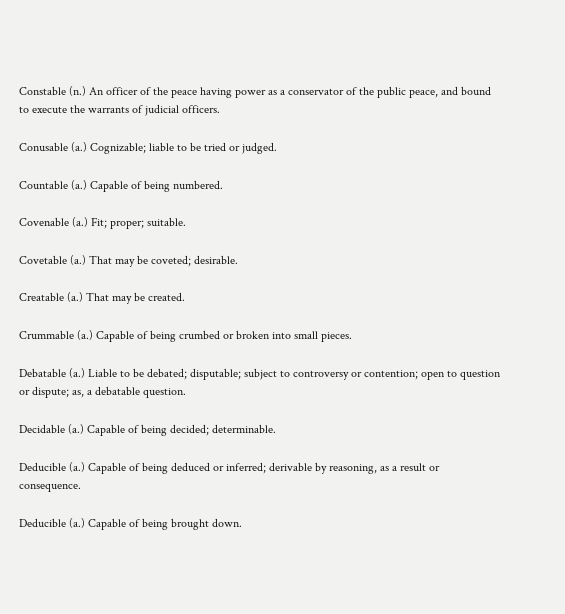Constable (n.) An officer of the peace having power as a conservator of the public peace, and bound to execute the warrants of judicial officers.

Conusable (a.) Cognizable; liable to be tried or judged.

Countable (a.) Capable of being numbered.

Covenable (a.) Fit; proper; suitable.

Covetable (a.) That may be coveted; desirable.

Creatable (a.) That may be created.

Crummable (a.) Capable of being crumbed or broken into small pieces.

Debatable (a.) Liable to be debated; disputable; subject to controversy or contention; open to question or dispute; as, a debatable question.

Decidable (a.) Capable of being decided; determinable.

Deducible (a.) Capable of being deduced or inferred; derivable by reasoning, as a result or consequence.

Deducible (a.) Capable of being brought down.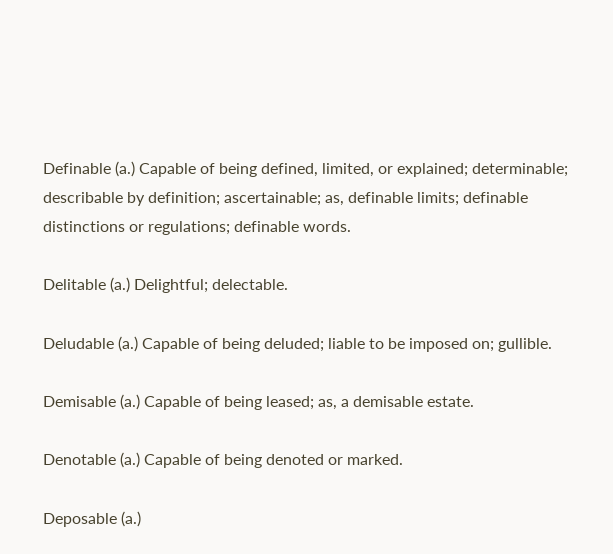Definable (a.) Capable of being defined, limited, or explained; determinable; describable by definition; ascertainable; as, definable limits; definable distinctions or regulations; definable words.

Delitable (a.) Delightful; delectable.

Deludable (a.) Capable of being deluded; liable to be imposed on; gullible.

Demisable (a.) Capable of being leased; as, a demisable estate.

Denotable (a.) Capable of being denoted or marked.

Deposable (a.)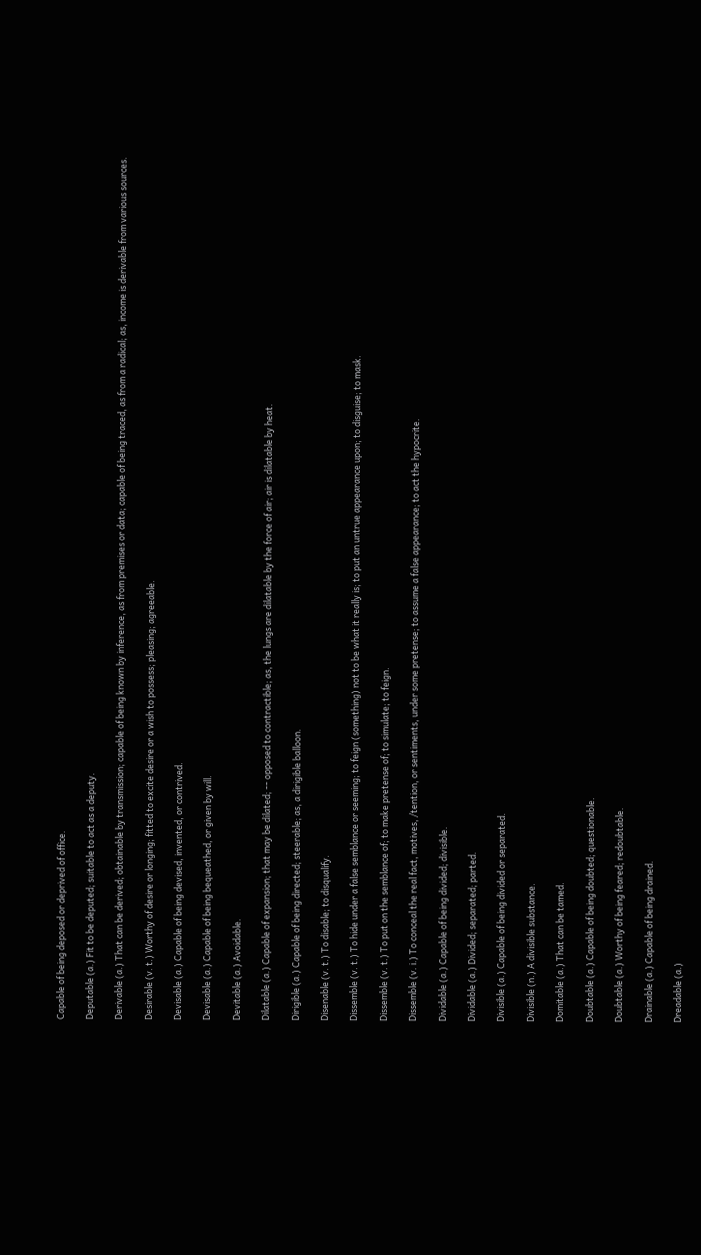Capable of being deposed or deprived of office.

Deputable (a.) Fit to be deputed; suitable to act as a deputy.

Derivable (a.) That can be derived; obtainable by transmission; capable of being known by inference, as from premises or data; capable of being traced, as from a radical; as, income is derivable from various sources.

Desirable (v. t.) Worthy of desire or longing; fitted to excite desire or a wish to possess; pleasing; agreeable.

Devisable (a.) Capable of being devised, invented, or contrived.

Devisable (a.) Capable of being bequeathed, or given by will.

Devitable (a.) Avoidable.

Dilatable (a.) Capable of expansion; that may be dilated; -- opposed to contractible; as, the lungs are dilatable by the force of air; air is dilatable by heat.

Dirigible (a.) Capable of being directed; steerable; as, a dirigible balloon.

Disenable (v. t.) To disable; to disqualify.

Dissemble (v. t.) To hide under a false semblance or seeming; to feign (something) not to be what it really is; to put an untrue appearance upon; to disguise; to mask.

Dissemble (v. t.) To put on the semblance of; to make pretense of; to simulate; to feign.

Dissemble (v. i.) To conceal the real fact, motives, /tention, or sentiments, under some pretense; to assume a false appearance; to act the hypocrite.

Dividable (a.) Capable of being divided; divisible.

Dividable (a.) Divided; separated; parted.

Divisible (a.) Capable of being divided or separated.

Divisible (n.) A divisible substance.

Domitable (a.) That can be tamed.

Doubtable (a.) Capable of being doubted; questionable.

Doubtable (a.) Worthy of being feared; redoubtable.

Drainable (a.) Capable of being drained.

Dreadable (a.)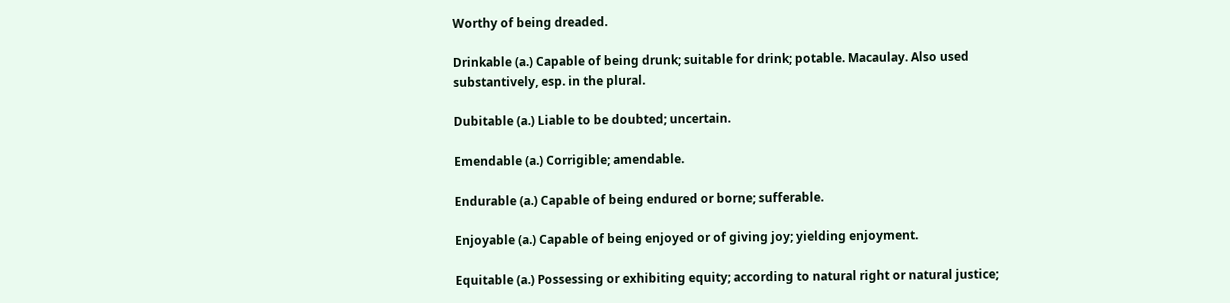Worthy of being dreaded.

Drinkable (a.) Capable of being drunk; suitable for drink; potable. Macaulay. Also used substantively, esp. in the plural.

Dubitable (a.) Liable to be doubted; uncertain.

Emendable (a.) Corrigible; amendable.

Endurable (a.) Capable of being endured or borne; sufferable.

Enjoyable (a.) Capable of being enjoyed or of giving joy; yielding enjoyment.

Equitable (a.) Possessing or exhibiting equity; according to natural right or natural justice;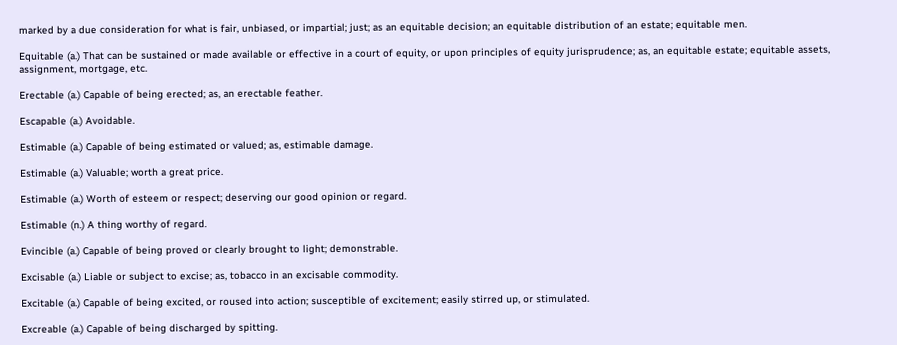marked by a due consideration for what is fair, unbiased, or impartial; just; as an equitable decision; an equitable distribution of an estate; equitable men.

Equitable (a.) That can be sustained or made available or effective in a court of equity, or upon principles of equity jurisprudence; as, an equitable estate; equitable assets, assignment, mortgage, etc.

Erectable (a.) Capable of being erected; as, an erectable feather.

Escapable (a.) Avoidable.

Estimable (a.) Capable of being estimated or valued; as, estimable damage.

Estimable (a.) Valuable; worth a great price.

Estimable (a.) Worth of esteem or respect; deserving our good opinion or regard.

Estimable (n.) A thing worthy of regard.

Evincible (a.) Capable of being proved or clearly brought to light; demonstrable.

Excisable (a.) Liable or subject to excise; as, tobacco in an excisable commodity.

Excitable (a.) Capable of being excited, or roused into action; susceptible of excitement; easily stirred up, or stimulated.

Excreable (a.) Capable of being discharged by spitting.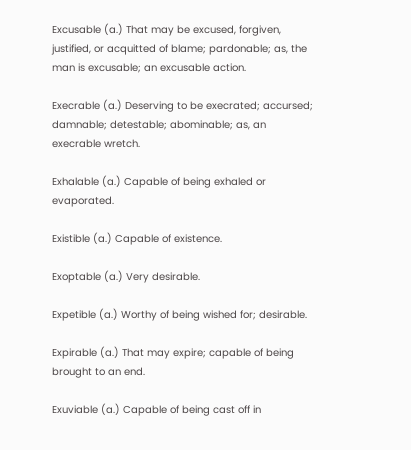Excusable (a.) That may be excused, forgiven, justified, or acquitted of blame; pardonable; as, the man is excusable; an excusable action.

Execrable (a.) Deserving to be execrated; accursed; damnable; detestable; abominable; as, an execrable wretch.

Exhalable (a.) Capable of being exhaled or evaporated.

Existible (a.) Capable of existence.

Exoptable (a.) Very desirable.

Expetible (a.) Worthy of being wished for; desirable.

Expirable (a.) That may expire; capable of being brought to an end.

Exuviable (a.) Capable of being cast off in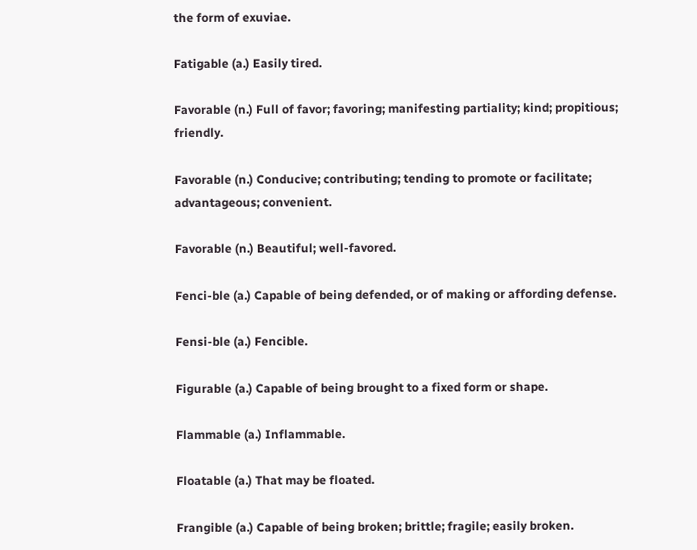the form of exuviae.

Fatigable (a.) Easily tired.

Favorable (n.) Full of favor; favoring; manifesting partiality; kind; propitious; friendly.

Favorable (n.) Conducive; contributing; tending to promote or facilitate; advantageous; convenient.

Favorable (n.) Beautiful; well-favored.

Fenci-ble (a.) Capable of being defended, or of making or affording defense.

Fensi-ble (a.) Fencible.

Figurable (a.) Capable of being brought to a fixed form or shape.

Flammable (a.) Inflammable.

Floatable (a.) That may be floated.

Frangible (a.) Capable of being broken; brittle; fragile; easily broken.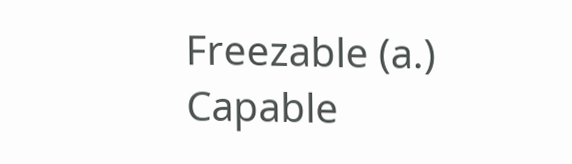Freezable (a.) Capable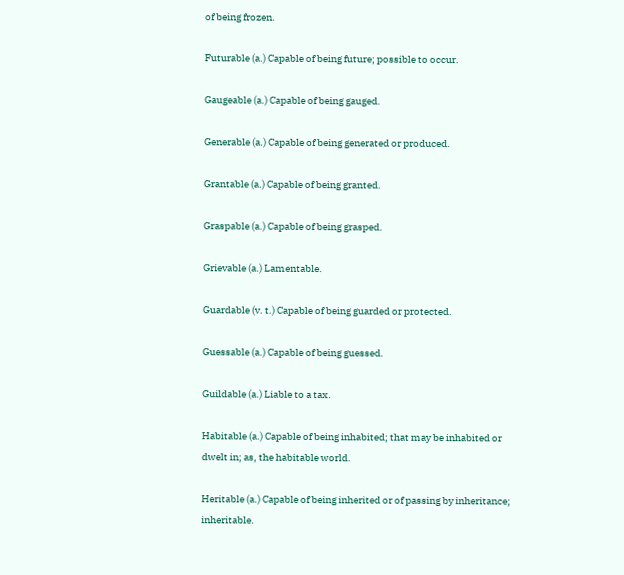of being frozen.

Futurable (a.) Capable of being future; possible to occur.

Gaugeable (a.) Capable of being gauged.

Generable (a.) Capable of being generated or produced.

Grantable (a.) Capable of being granted.

Graspable (a.) Capable of being grasped.

Grievable (a.) Lamentable.

Guardable (v. t.) Capable of being guarded or protected.

Guessable (a.) Capable of being guessed.

Guildable (a.) Liable to a tax.

Habitable (a.) Capable of being inhabited; that may be inhabited or dwelt in; as, the habitable world.

Heritable (a.) Capable of being inherited or of passing by inheritance; inheritable.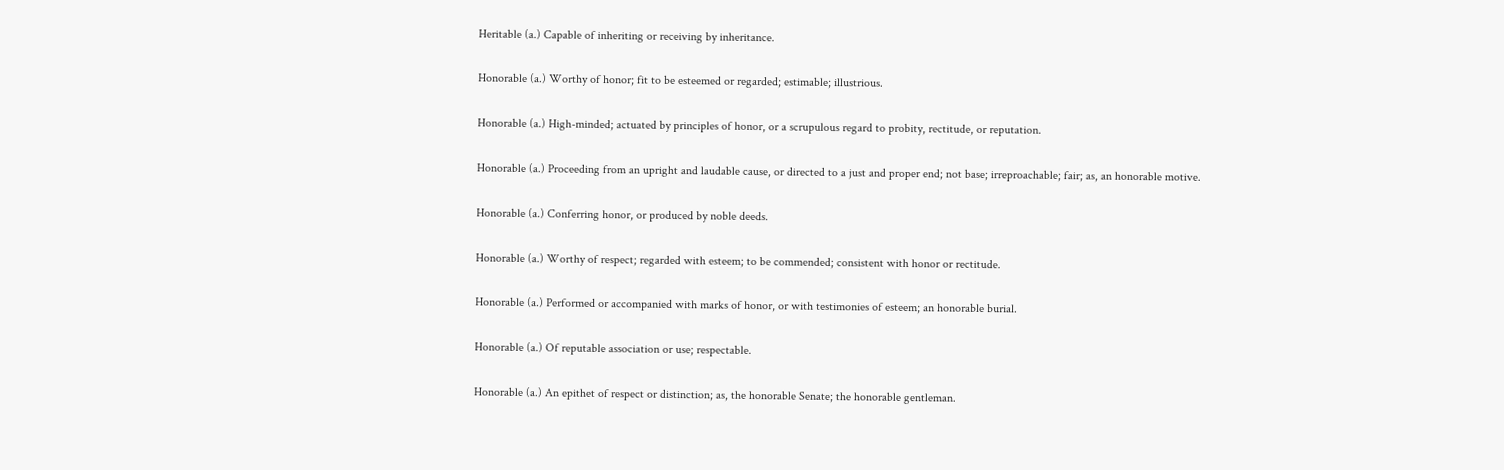Heritable (a.) Capable of inheriting or receiving by inheritance.

Honorable (a.) Worthy of honor; fit to be esteemed or regarded; estimable; illustrious.

Honorable (a.) High-minded; actuated by principles of honor, or a scrupulous regard to probity, rectitude, or reputation.

Honorable (a.) Proceeding from an upright and laudable cause, or directed to a just and proper end; not base; irreproachable; fair; as, an honorable motive.

Honorable (a.) Conferring honor, or produced by noble deeds.

Honorable (a.) Worthy of respect; regarded with esteem; to be commended; consistent with honor or rectitude.

Honorable (a.) Performed or accompanied with marks of honor, or with testimonies of esteem; an honorable burial.

Honorable (a.) Of reputable association or use; respectable.

Honorable (a.) An epithet of respect or distinction; as, the honorable Senate; the honorable gentleman.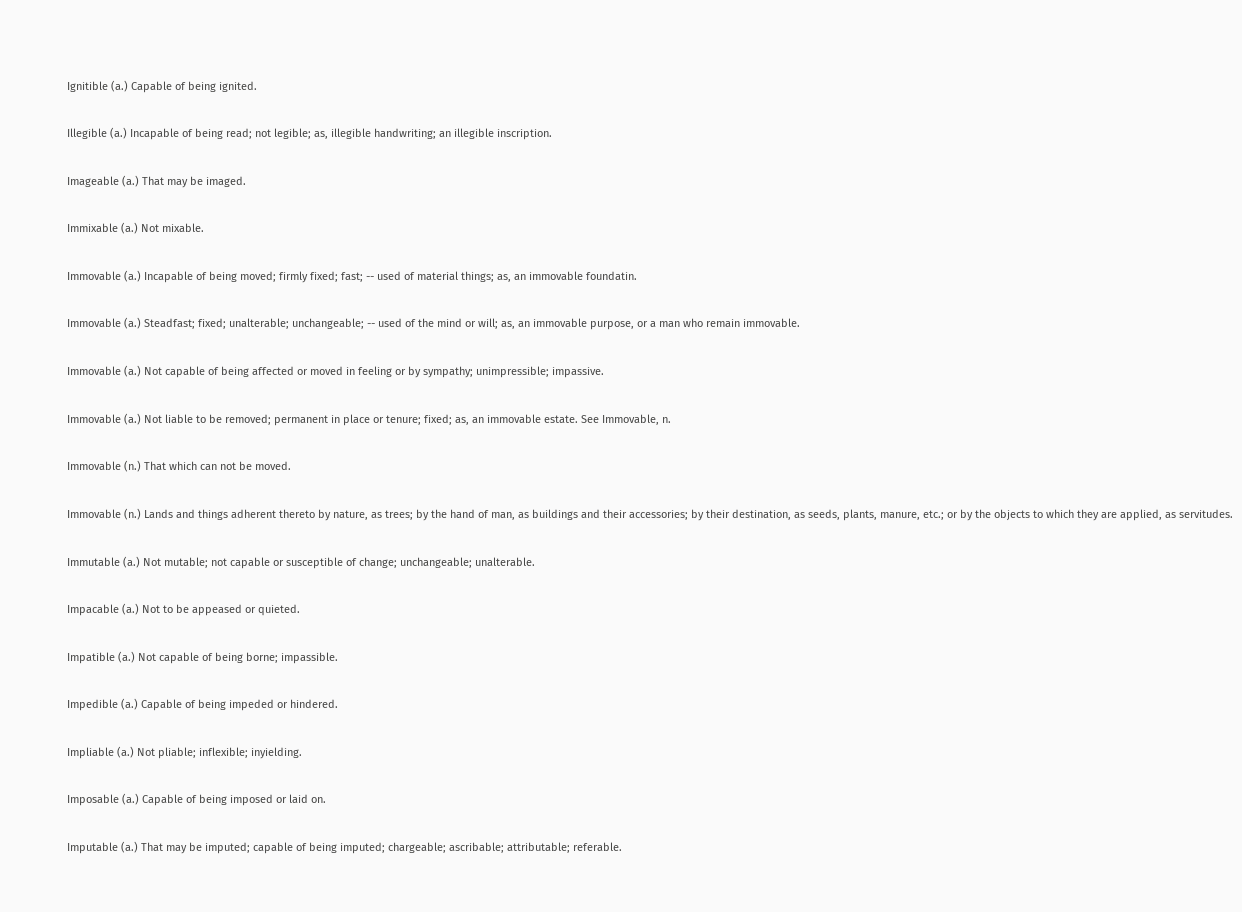Ignitible (a.) Capable of being ignited.

Illegible (a.) Incapable of being read; not legible; as, illegible handwriting; an illegible inscription.

Imageable (a.) That may be imaged.

Immixable (a.) Not mixable.

Immovable (a.) Incapable of being moved; firmly fixed; fast; -- used of material things; as, an immovable foundatin.

Immovable (a.) Steadfast; fixed; unalterable; unchangeable; -- used of the mind or will; as, an immovable purpose, or a man who remain immovable.

Immovable (a.) Not capable of being affected or moved in feeling or by sympathy; unimpressible; impassive.

Immovable (a.) Not liable to be removed; permanent in place or tenure; fixed; as, an immovable estate. See Immovable, n.

Immovable (n.) That which can not be moved.

Immovable (n.) Lands and things adherent thereto by nature, as trees; by the hand of man, as buildings and their accessories; by their destination, as seeds, plants, manure, etc.; or by the objects to which they are applied, as servitudes.

Immutable (a.) Not mutable; not capable or susceptible of change; unchangeable; unalterable.

Impacable (a.) Not to be appeased or quieted.

Impatible (a.) Not capable of being borne; impassible.

Impedible (a.) Capable of being impeded or hindered.

Impliable (a.) Not pliable; inflexible; inyielding.

Imposable (a.) Capable of being imposed or laid on.

Imputable (a.) That may be imputed; capable of being imputed; chargeable; ascribable; attributable; referable.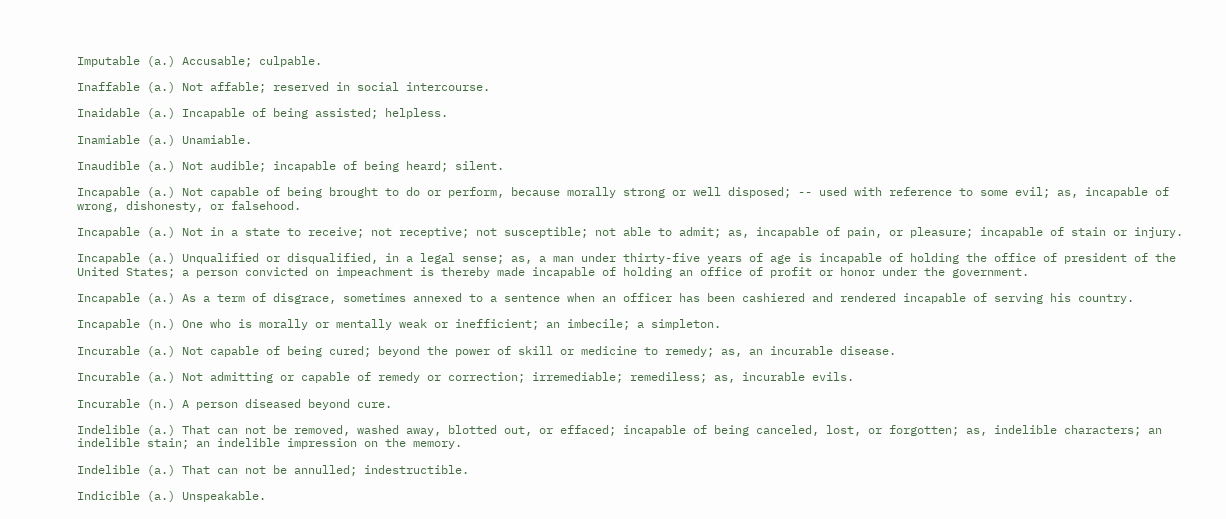Imputable (a.) Accusable; culpable.

Inaffable (a.) Not affable; reserved in social intercourse.

Inaidable (a.) Incapable of being assisted; helpless.

Inamiable (a.) Unamiable.

Inaudible (a.) Not audible; incapable of being heard; silent.

Incapable (a.) Not capable of being brought to do or perform, because morally strong or well disposed; -- used with reference to some evil; as, incapable of wrong, dishonesty, or falsehood.

Incapable (a.) Not in a state to receive; not receptive; not susceptible; not able to admit; as, incapable of pain, or pleasure; incapable of stain or injury.

Incapable (a.) Unqualified or disqualified, in a legal sense; as, a man under thirty-five years of age is incapable of holding the office of president of the United States; a person convicted on impeachment is thereby made incapable of holding an office of profit or honor under the government.

Incapable (a.) As a term of disgrace, sometimes annexed to a sentence when an officer has been cashiered and rendered incapable of serving his country.

Incapable (n.) One who is morally or mentally weak or inefficient; an imbecile; a simpleton.

Incurable (a.) Not capable of being cured; beyond the power of skill or medicine to remedy; as, an incurable disease.

Incurable (a.) Not admitting or capable of remedy or correction; irremediable; remediless; as, incurable evils.

Incurable (n.) A person diseased beyond cure.

Indelible (a.) That can not be removed, washed away, blotted out, or effaced; incapable of being canceled, lost, or forgotten; as, indelible characters; an indelible stain; an indelible impression on the memory.

Indelible (a.) That can not be annulled; indestructible.

Indicible (a.) Unspeakable.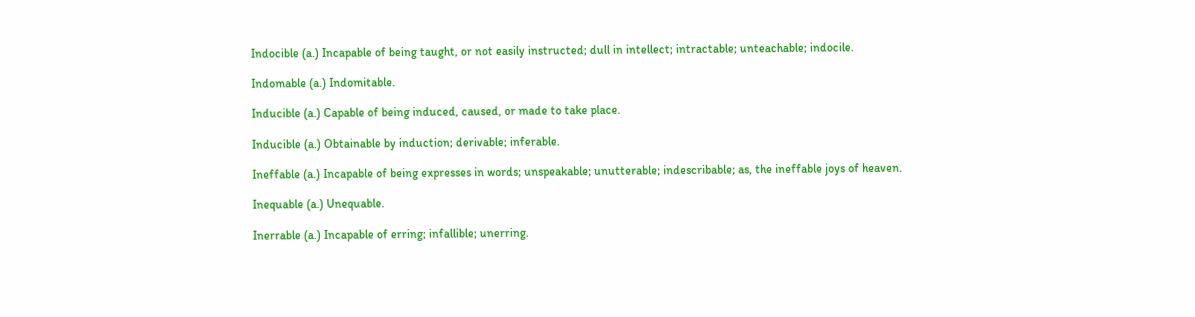Indocible (a.) Incapable of being taught, or not easily instructed; dull in intellect; intractable; unteachable; indocile.

Indomable (a.) Indomitable.

Inducible (a.) Capable of being induced, caused, or made to take place.

Inducible (a.) Obtainable by induction; derivable; inferable.

Ineffable (a.) Incapable of being expresses in words; unspeakable; unutterable; indescribable; as, the ineffable joys of heaven.

Inequable (a.) Unequable.

Inerrable (a.) Incapable of erring; infallible; unerring.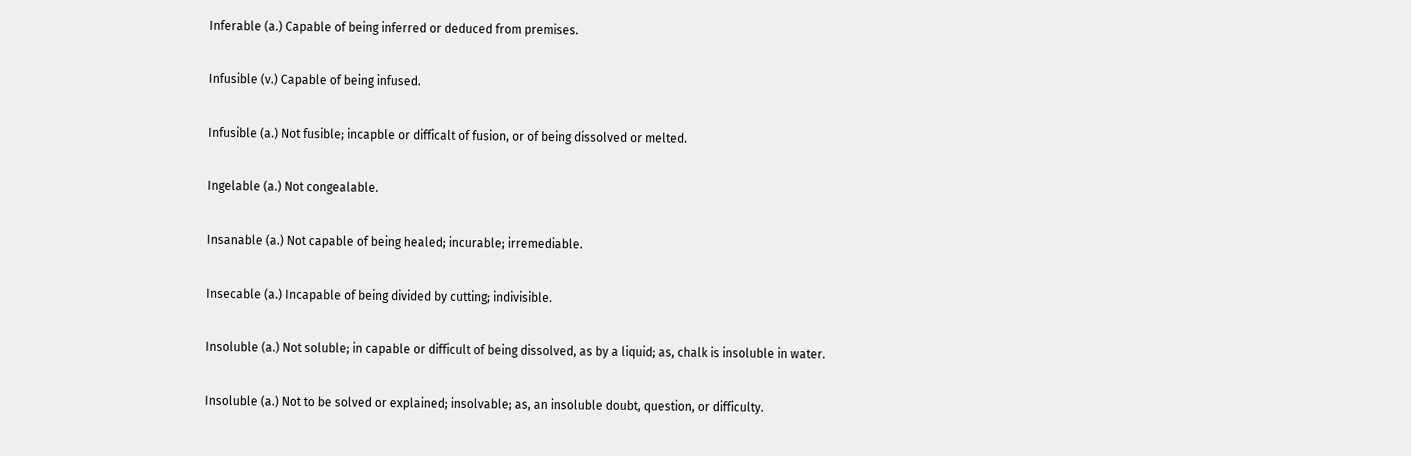Inferable (a.) Capable of being inferred or deduced from premises.

Infusible (v.) Capable of being infused.

Infusible (a.) Not fusible; incapble or difficalt of fusion, or of being dissolved or melted.

Ingelable (a.) Not congealable.

Insanable (a.) Not capable of being healed; incurable; irremediable.

Insecable (a.) Incapable of being divided by cutting; indivisible.

Insoluble (a.) Not soluble; in capable or difficult of being dissolved, as by a liquid; as, chalk is insoluble in water.

Insoluble (a.) Not to be solved or explained; insolvable; as, an insoluble doubt, question, or difficulty.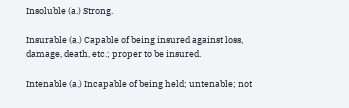Insoluble (a.) Strong.

Insurable (a.) Capable of being insured against loss, damage, death, etc.; proper to be insured.

Intenable (a.) Incapable of being held; untenable; not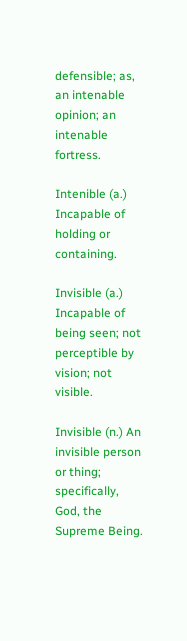defensible; as, an intenable opinion; an intenable fortress.

Intenible (a.) Incapable of holding or containing.

Invisible (a.) Incapable of being seen; not perceptible by vision; not visible.

Invisible (n.) An invisible person or thing; specifically, God, the Supreme Being.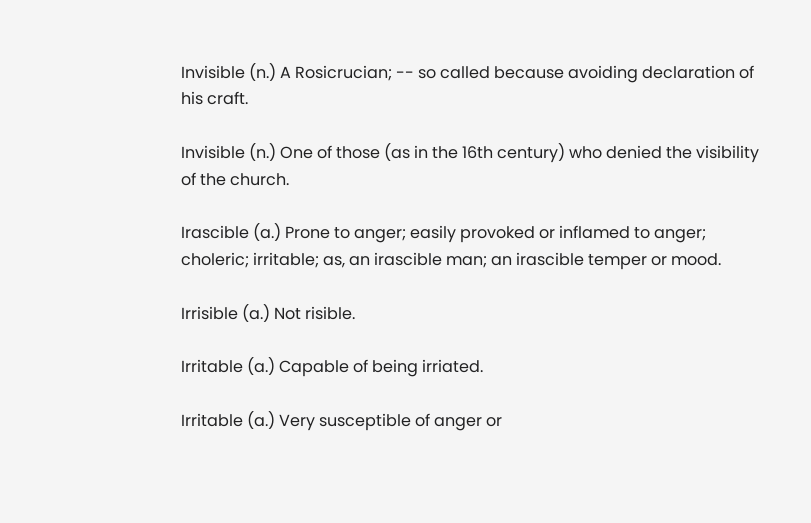Invisible (n.) A Rosicrucian; -- so called because avoiding declaration of his craft.

Invisible (n.) One of those (as in the 16th century) who denied the visibility of the church.

Irascible (a.) Prone to anger; easily provoked or inflamed to anger; choleric; irritable; as, an irascible man; an irascible temper or mood.

Irrisible (a.) Not risible.

Irritable (a.) Capable of being irriated.

Irritable (a.) Very susceptible of anger or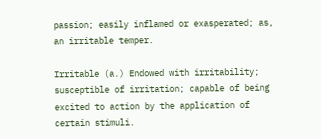passion; easily inflamed or exasperated; as, an irritable temper.

Irritable (a.) Endowed with irritability; susceptible of irritation; capable of being excited to action by the application of certain stimuli.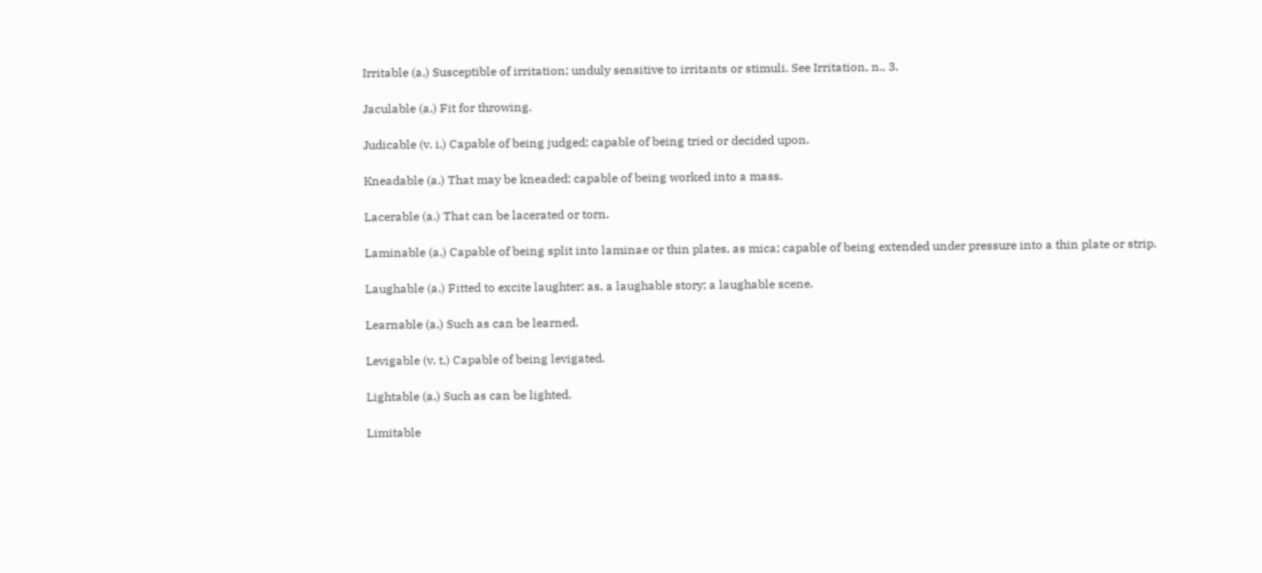Irritable (a.) Susceptible of irritation; unduly sensitive to irritants or stimuli. See Irritation, n., 3.

Jaculable (a.) Fit for throwing.

Judicable (v. i.) Capable of being judged; capable of being tried or decided upon.

Kneadable (a.) That may be kneaded; capable of being worked into a mass.

Lacerable (a.) That can be lacerated or torn.

Laminable (a.) Capable of being split into laminae or thin plates, as mica; capable of being extended under pressure into a thin plate or strip.

Laughable (a.) Fitted to excite laughter; as, a laughable story; a laughable scene.

Learnable (a.) Such as can be learned.

Levigable (v. t.) Capable of being levigated.

Lightable (a.) Such as can be lighted.

Limitable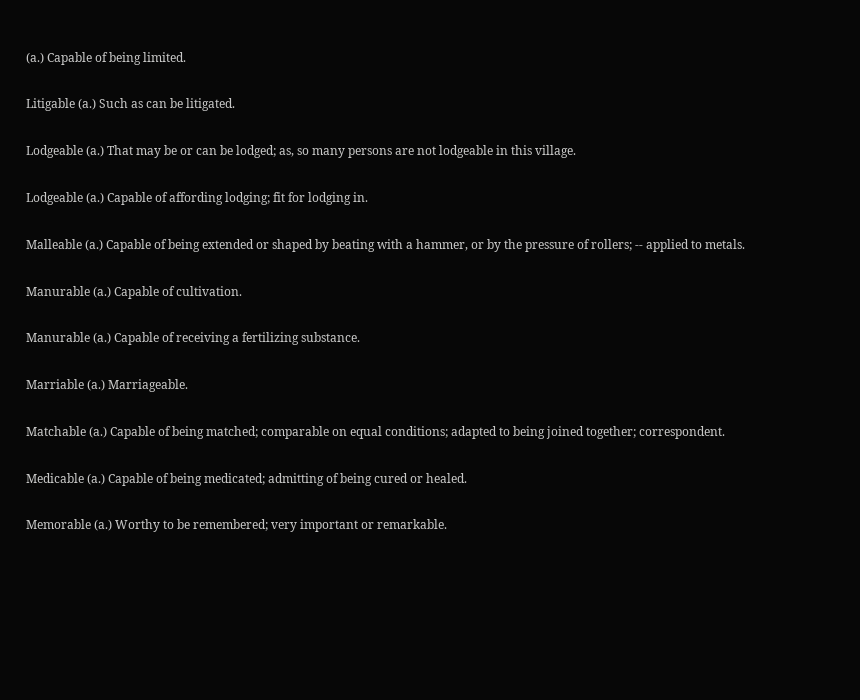(a.) Capable of being limited.

Litigable (a.) Such as can be litigated.

Lodgeable (a.) That may be or can be lodged; as, so many persons are not lodgeable in this village.

Lodgeable (a.) Capable of affording lodging; fit for lodging in.

Malleable (a.) Capable of being extended or shaped by beating with a hammer, or by the pressure of rollers; -- applied to metals.

Manurable (a.) Capable of cultivation.

Manurable (a.) Capable of receiving a fertilizing substance.

Marriable (a.) Marriageable.

Matchable (a.) Capable of being matched; comparable on equal conditions; adapted to being joined together; correspondent.

Medicable (a.) Capable of being medicated; admitting of being cured or healed.

Memorable (a.) Worthy to be remembered; very important or remarkable.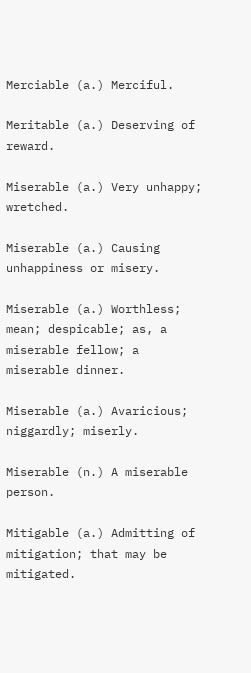Merciable (a.) Merciful.

Meritable (a.) Deserving of reward.

Miserable (a.) Very unhappy; wretched.

Miserable (a.) Causing unhappiness or misery.

Miserable (a.) Worthless; mean; despicable; as, a miserable fellow; a miserable dinner.

Miserable (a.) Avaricious; niggardly; miserly.

Miserable (n.) A miserable person.

Mitigable (a.) Admitting of mitigation; that may be mitigated.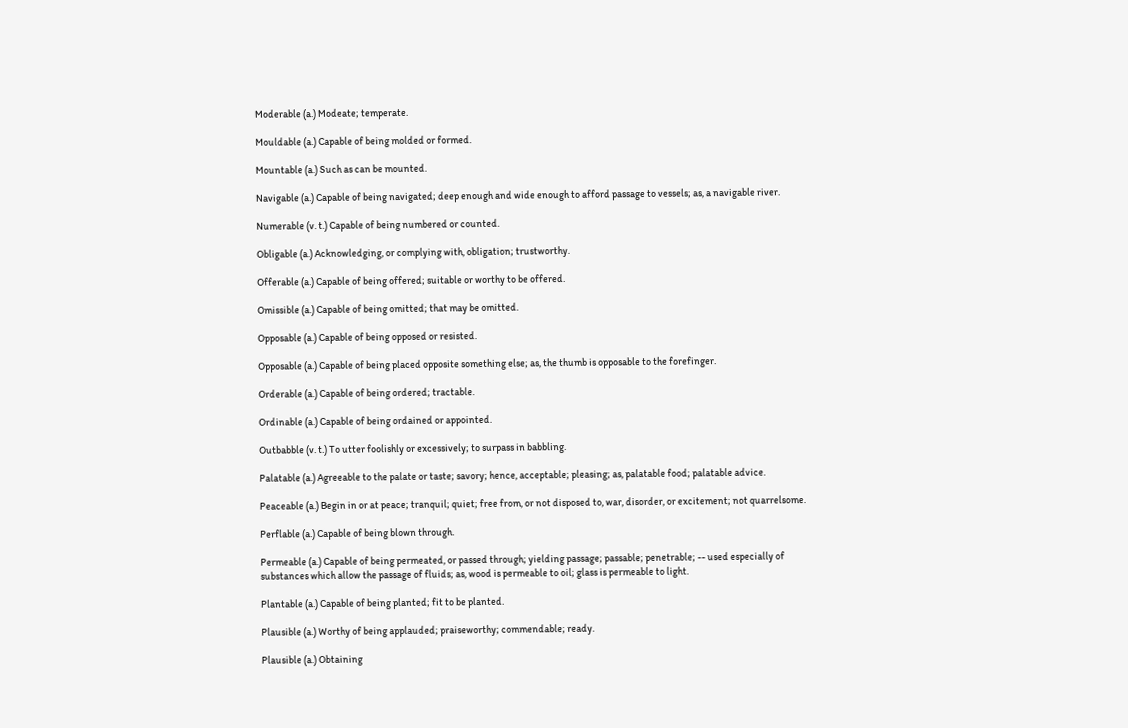Moderable (a.) Modeate; temperate.

Mouldable (a.) Capable of being molded or formed.

Mountable (a.) Such as can be mounted.

Navigable (a.) Capable of being navigated; deep enough and wide enough to afford passage to vessels; as, a navigable river.

Numerable (v. t.) Capable of being numbered or counted.

Obligable (a.) Acknowledging, or complying with, obligation; trustworthy.

Offerable (a.) Capable of being offered; suitable or worthy to be offered.

Omissible (a.) Capable of being omitted; that may be omitted.

Opposable (a.) Capable of being opposed or resisted.

Opposable (a.) Capable of being placed opposite something else; as, the thumb is opposable to the forefinger.

Orderable (a.) Capable of being ordered; tractable.

Ordinable (a.) Capable of being ordained or appointed.

Outbabble (v. t.) To utter foolishly or excessively; to surpass in babbling.

Palatable (a.) Agreeable to the palate or taste; savory; hence, acceptable; pleasing; as, palatable food; palatable advice.

Peaceable (a.) Begin in or at peace; tranquil; quiet; free from, or not disposed to, war, disorder, or excitement; not quarrelsome.

Perflable (a.) Capable of being blown through.

Permeable (a.) Capable of being permeated, or passed through; yielding passage; passable; penetrable; -- used especially of substances which allow the passage of fluids; as, wood is permeable to oil; glass is permeable to light.

Plantable (a.) Capable of being planted; fit to be planted.

Plausible (a.) Worthy of being applauded; praiseworthy; commendable; ready.

Plausible (a.) Obtaining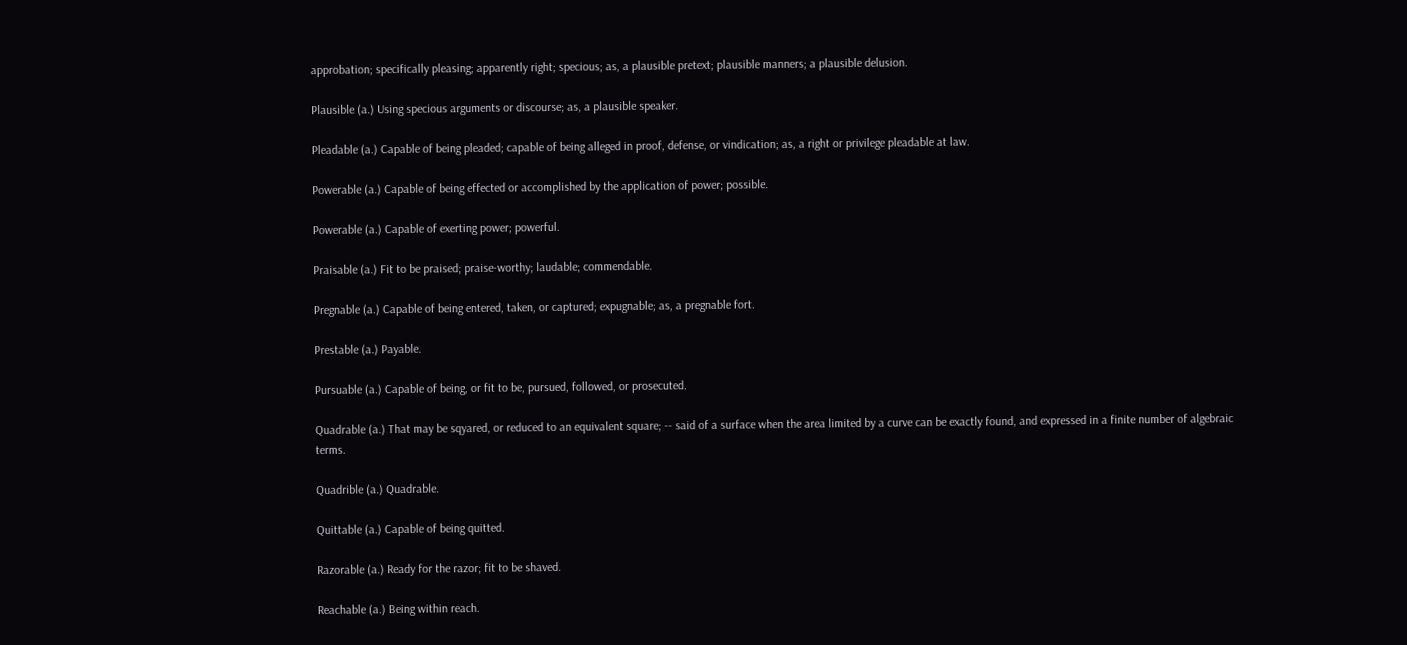approbation; specifically pleasing; apparently right; specious; as, a plausible pretext; plausible manners; a plausible delusion.

Plausible (a.) Using specious arguments or discourse; as, a plausible speaker.

Pleadable (a.) Capable of being pleaded; capable of being alleged in proof, defense, or vindication; as, a right or privilege pleadable at law.

Powerable (a.) Capable of being effected or accomplished by the application of power; possible.

Powerable (a.) Capable of exerting power; powerful.

Praisable (a.) Fit to be praised; praise-worthy; laudable; commendable.

Pregnable (a.) Capable of being entered, taken, or captured; expugnable; as, a pregnable fort.

Prestable (a.) Payable.

Pursuable (a.) Capable of being, or fit to be, pursued, followed, or prosecuted.

Quadrable (a.) That may be sqyared, or reduced to an equivalent square; -- said of a surface when the area limited by a curve can be exactly found, and expressed in a finite number of algebraic terms.

Quadrible (a.) Quadrable.

Quittable (a.) Capable of being quitted.

Razorable (a.) Ready for the razor; fit to be shaved.

Reachable (a.) Being within reach.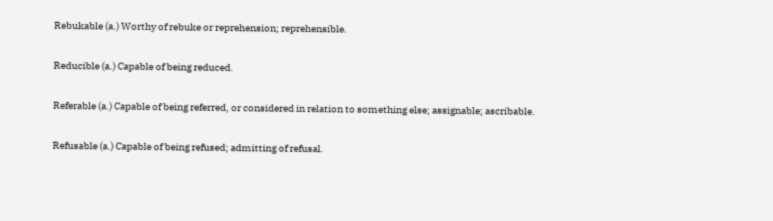Rebukable (a.) Worthy of rebuke or reprehension; reprehensible.

Reducible (a.) Capable of being reduced.

Referable (a.) Capable of being referred, or considered in relation to something else; assignable; ascribable.

Refusable (a.) Capable of being refused; admitting of refusal.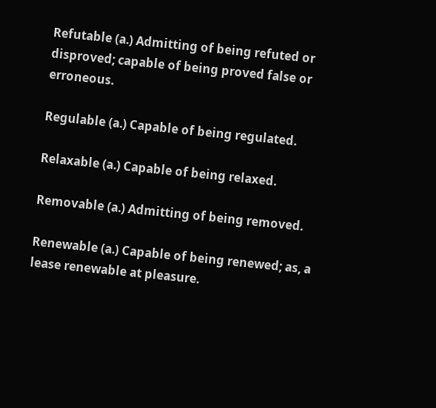Refutable (a.) Admitting of being refuted or disproved; capable of being proved false or erroneous.

Regulable (a.) Capable of being regulated.

Relaxable (a.) Capable of being relaxed.

Removable (a.) Admitting of being removed.

Renewable (a.) Capable of being renewed; as, a lease renewable at pleasure.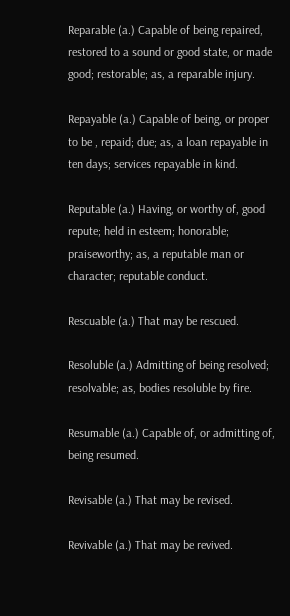Reparable (a.) Capable of being repaired, restored to a sound or good state, or made good; restorable; as, a reparable injury.

Repayable (a.) Capable of being, or proper to be , repaid; due; as, a loan repayable in ten days; services repayable in kind.

Reputable (a.) Having, or worthy of, good repute; held in esteem; honorable; praiseworthy; as, a reputable man or character; reputable conduct.

Rescuable (a.) That may be rescued.

Resoluble (a.) Admitting of being resolved; resolvable; as, bodies resoluble by fire.

Resumable (a.) Capable of, or admitting of, being resumed.

Revisable (a.) That may be revised.

Revivable (a.) That may be revived.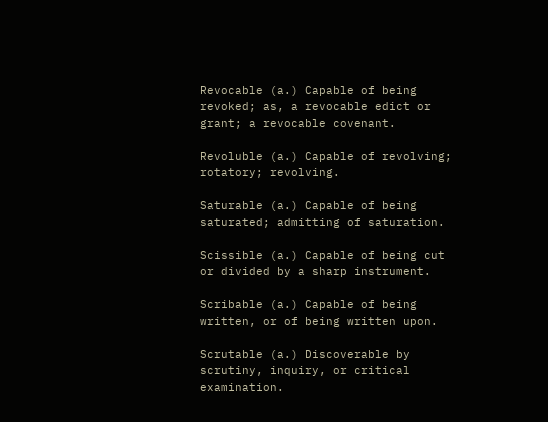Revocable (a.) Capable of being revoked; as, a revocable edict or grant; a revocable covenant.

Revoluble (a.) Capable of revolving; rotatory; revolving.

Saturable (a.) Capable of being saturated; admitting of saturation.

Scissible (a.) Capable of being cut or divided by a sharp instrument.

Scribable (a.) Capable of being written, or of being written upon.

Scrutable (a.) Discoverable by scrutiny, inquiry, or critical examination.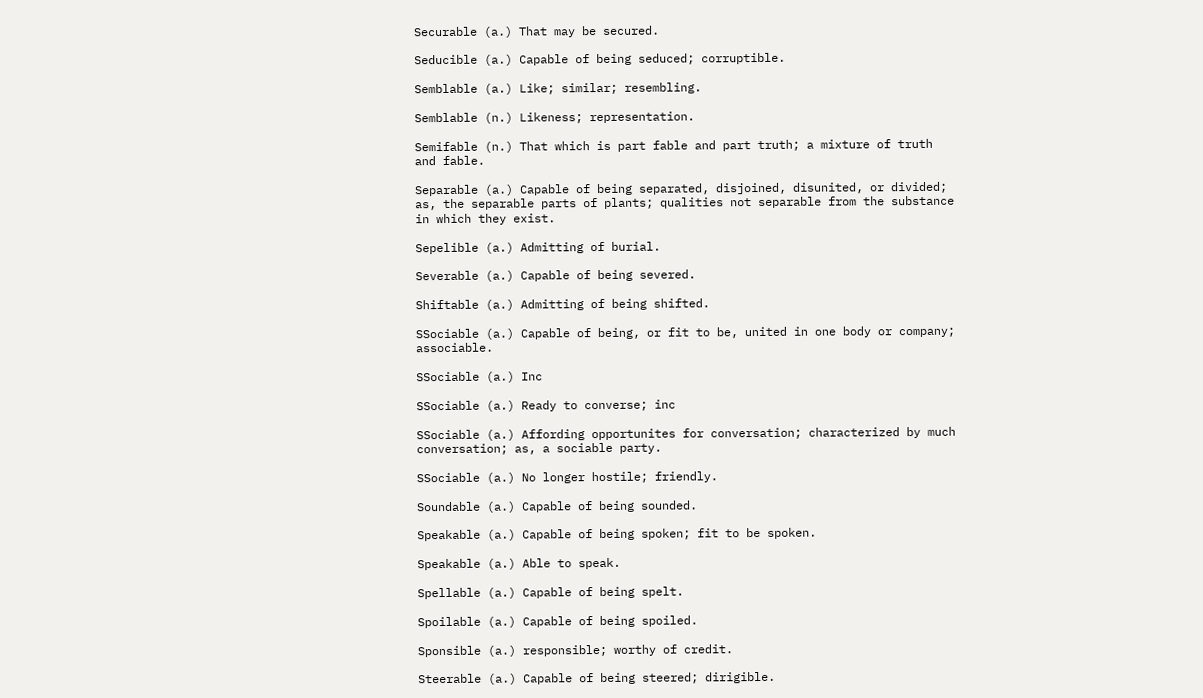Securable (a.) That may be secured.

Seducible (a.) Capable of being seduced; corruptible.

Semblable (a.) Like; similar; resembling.

Semblable (n.) Likeness; representation.

Semifable (n.) That which is part fable and part truth; a mixture of truth and fable.

Separable (a.) Capable of being separated, disjoined, disunited, or divided; as, the separable parts of plants; qualities not separable from the substance in which they exist.

Sepelible (a.) Admitting of burial.

Severable (a.) Capable of being severed.

Shiftable (a.) Admitting of being shifted.

SSociable (a.) Capable of being, or fit to be, united in one body or company; associable.

SSociable (a.) Inc

SSociable (a.) Ready to converse; inc

SSociable (a.) Affording opportunites for conversation; characterized by much conversation; as, a sociable party.

SSociable (a.) No longer hostile; friendly.

Soundable (a.) Capable of being sounded.

Speakable (a.) Capable of being spoken; fit to be spoken.

Speakable (a.) Able to speak.

Spellable (a.) Capable of being spelt.

Spoilable (a.) Capable of being spoiled.

Sponsible (a.) responsible; worthy of credit.

Steerable (a.) Capable of being steered; dirigible.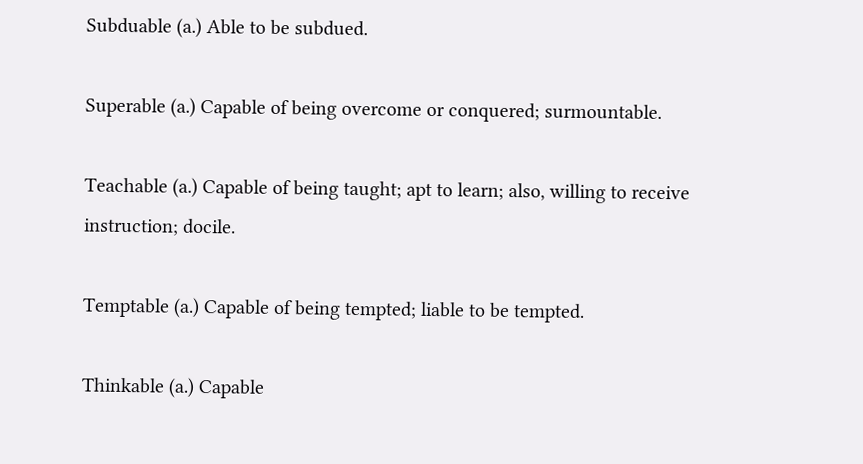Subduable (a.) Able to be subdued.

Superable (a.) Capable of being overcome or conquered; surmountable.

Teachable (a.) Capable of being taught; apt to learn; also, willing to receive instruction; docile.

Temptable (a.) Capable of being tempted; liable to be tempted.

Thinkable (a.) Capable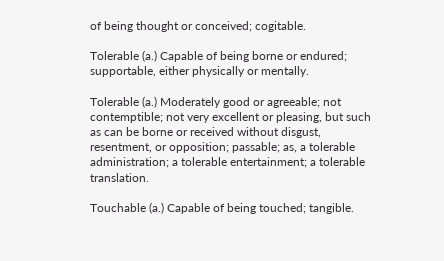of being thought or conceived; cogitable.

Tolerable (a.) Capable of being borne or endured; supportable, either physically or mentally.

Tolerable (a.) Moderately good or agreeable; not contemptible; not very excellent or pleasing, but such as can be borne or received without disgust, resentment, or opposition; passable; as, a tolerable administration; a tolerable entertainment; a tolerable translation.

Touchable (a.) Capable of being touched; tangible.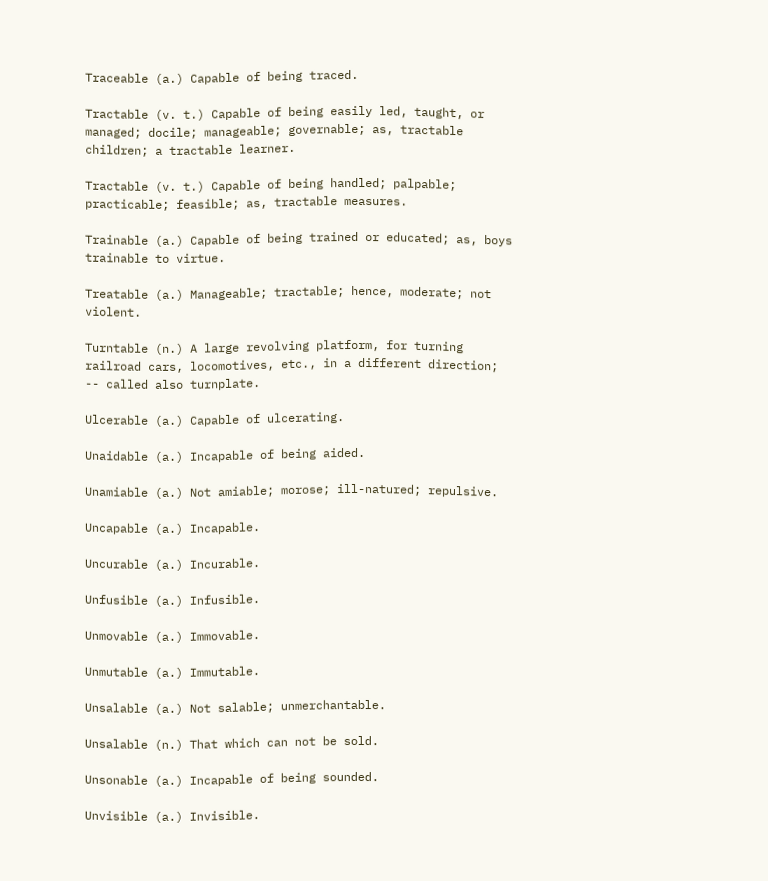Traceable (a.) Capable of being traced.

Tractable (v. t.) Capable of being easily led, taught, or managed; docile; manageable; governable; as, tractable children; a tractable learner.

Tractable (v. t.) Capable of being handled; palpable; practicable; feasible; as, tractable measures.

Trainable (a.) Capable of being trained or educated; as, boys trainable to virtue.

Treatable (a.) Manageable; tractable; hence, moderate; not violent.

Turntable (n.) A large revolving platform, for turning railroad cars, locomotives, etc., in a different direction; -- called also turnplate.

Ulcerable (a.) Capable of ulcerating.

Unaidable (a.) Incapable of being aided.

Unamiable (a.) Not amiable; morose; ill-natured; repulsive.

Uncapable (a.) Incapable.

Uncurable (a.) Incurable.

Unfusible (a.) Infusible.

Unmovable (a.) Immovable.

Unmutable (a.) Immutable.

Unsalable (a.) Not salable; unmerchantable.

Unsalable (n.) That which can not be sold.

Unsonable (a.) Incapable of being sounded.

Unvisible (a.) Invisible.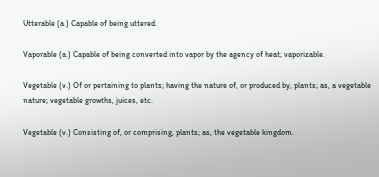Utterable (a.) Capable of being uttered.

Vaporable (a.) Capable of being converted into vapor by the agency of heat; vaporizable.

Vegetable (v.) Of or pertaining to plants; having the nature of, or produced by, plants; as, a vegetable nature; vegetable growths, juices, etc.

Vegetable (v.) Consisting of, or comprising, plants; as, the vegetable kingdom.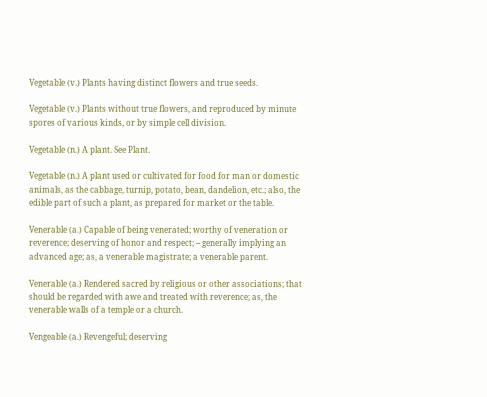Vegetable (v.) Plants having distinct flowers and true seeds.

Vegetable (v.) Plants without true flowers, and reproduced by minute spores of various kinds, or by simple cell division.

Vegetable (n.) A plant. See Plant.

Vegetable (n.) A plant used or cultivated for food for man or domestic animals, as the cabbage, turnip, potato, bean, dandelion, etc.; also, the edible part of such a plant, as prepared for market or the table.

Venerable (a.) Capable of being venerated; worthy of veneration or reverence; deserving of honor and respect; -- generally implying an advanced age; as, a venerable magistrate; a venerable parent.

Venerable (a.) Rendered sacred by religious or other associations; that should be regarded with awe and treated with reverence; as, the venerable walls of a temple or a church.

Vengeable (a.) Revengeful; deserving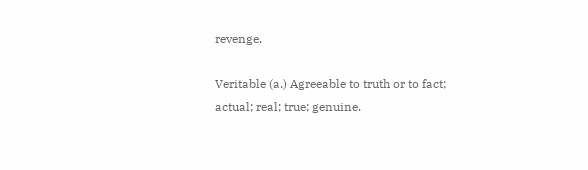revenge.

Veritable (a.) Agreeable to truth or to fact; actual; real; true; genuine.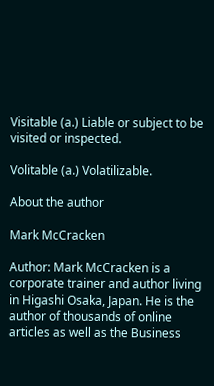Visitable (a.) Liable or subject to be visited or inspected.

Volitable (a.) Volatilizable.

About the author

Mark McCracken

Author: Mark McCracken is a corporate trainer and author living in Higashi Osaka, Japan. He is the author of thousands of online articles as well as the Business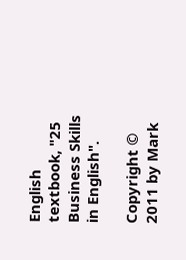English textbook, "25 Business Skills in English".

Copyright © 2011 by Mark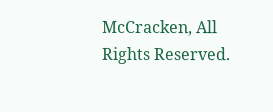McCracken, All Rights Reserved.